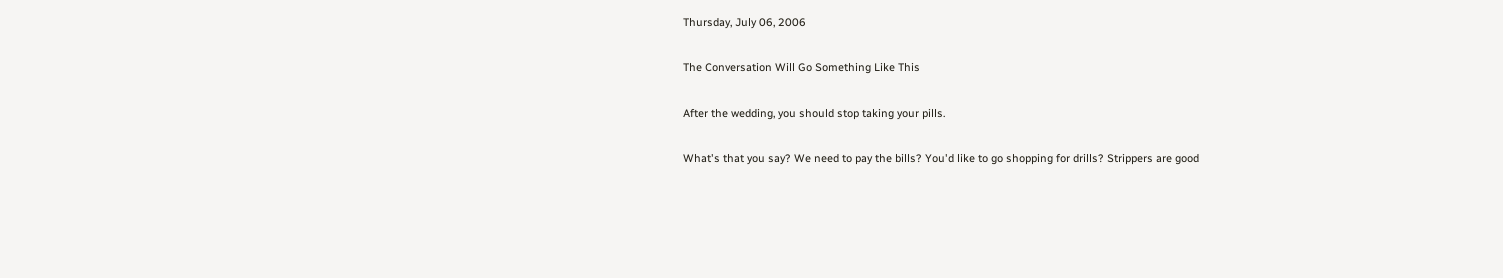Thursday, July 06, 2006

The Conversation Will Go Something Like This

After the wedding, you should stop taking your pills.

What's that you say? We need to pay the bills? You'd like to go shopping for drills? Strippers are good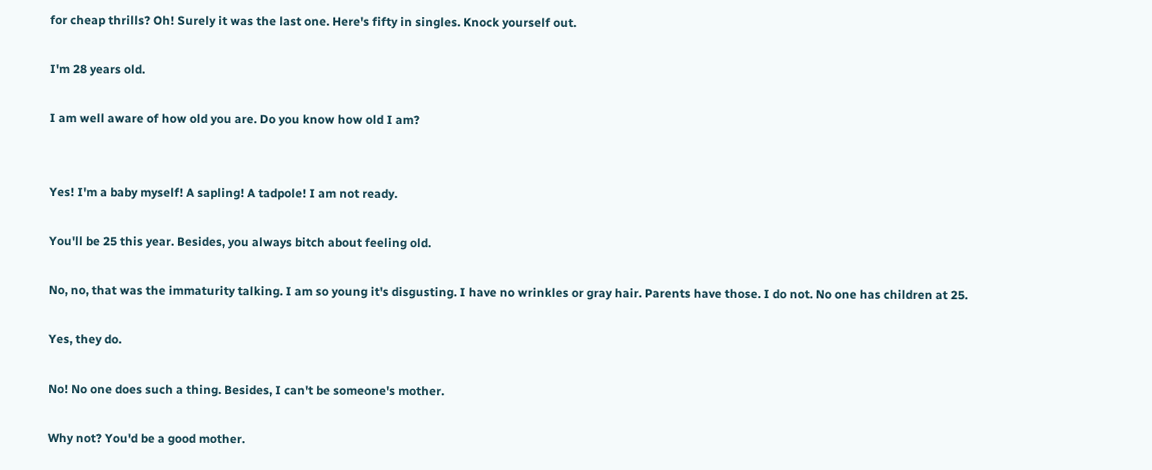for cheap thrills? Oh! Surely it was the last one. Here's fifty in singles. Knock yourself out.

I'm 28 years old.

I am well aware of how old you are. Do you know how old I am?


Yes! I'm a baby myself! A sapling! A tadpole! I am not ready.

You'll be 25 this year. Besides, you always bitch about feeling old.

No, no, that was the immaturity talking. I am so young it's disgusting. I have no wrinkles or gray hair. Parents have those. I do not. No one has children at 25.

Yes, they do.

No! No one does such a thing. Besides, I can't be someone's mother.

Why not? You'd be a good mother.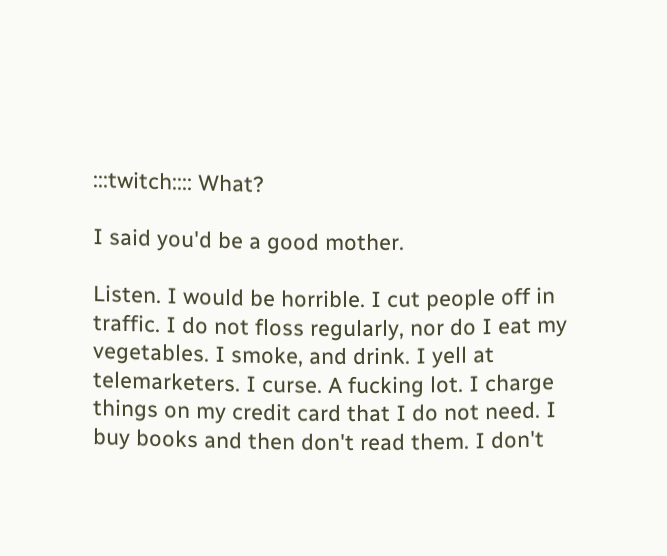:::twitch:::: What?

I said you'd be a good mother.

Listen. I would be horrible. I cut people off in traffic. I do not floss regularly, nor do I eat my vegetables. I smoke, and drink. I yell at telemarketers. I curse. A fucking lot. I charge things on my credit card that I do not need. I buy books and then don't read them. I don't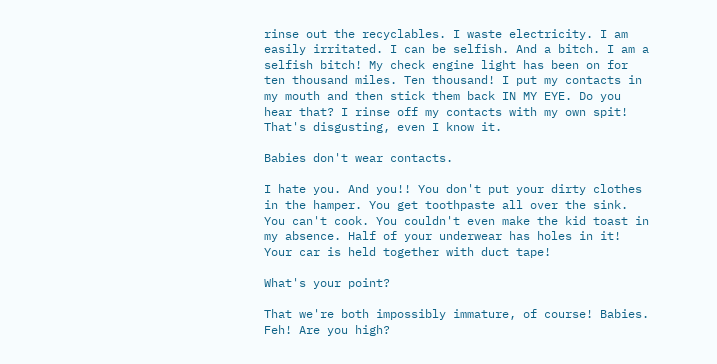rinse out the recyclables. I waste electricity. I am easily irritated. I can be selfish. And a bitch. I am a selfish bitch! My check engine light has been on for ten thousand miles. Ten thousand! I put my contacts in my mouth and then stick them back IN MY EYE. Do you hear that? I rinse off my contacts with my own spit! That's disgusting, even I know it.

Babies don't wear contacts.

I hate you. And you!! You don't put your dirty clothes in the hamper. You get toothpaste all over the sink. You can't cook. You couldn't even make the kid toast in my absence. Half of your underwear has holes in it! Your car is held together with duct tape!

What's your point?

That we're both impossibly immature, of course! Babies. Feh! Are you high?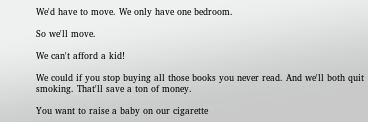We'd have to move. We only have one bedroom.

So we'll move.

We can't afford a kid!

We could if you stop buying all those books you never read. And we'll both quit smoking. That'll save a ton of money.

You want to raise a baby on our cigarette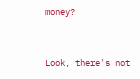money?


Look, there's not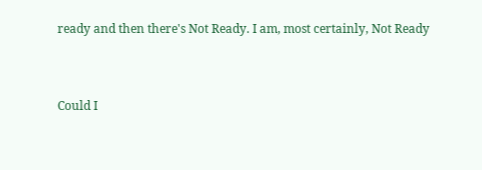ready and then there's Not Ready. I am, most certainly, Not Ready


Could I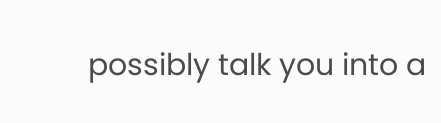possibly talk you into a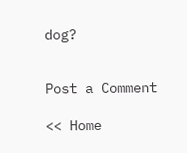dog?


Post a Comment

<< Home